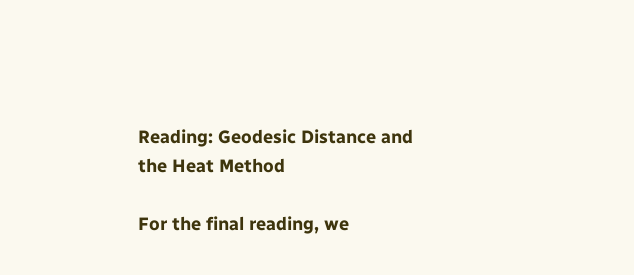Reading: Geodesic Distance and the Heat Method

For the final reading, we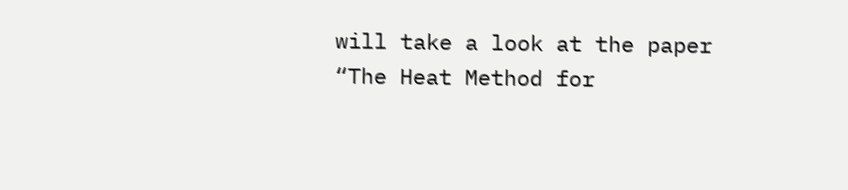will take a look at the paper “The Heat Method for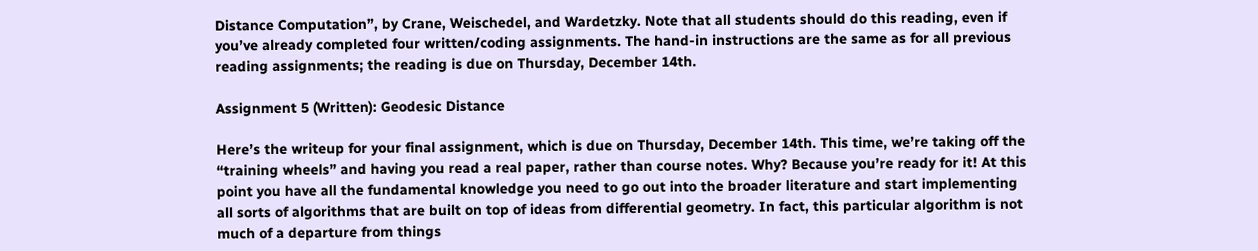Distance Computation”, by Crane, Weischedel, and Wardetzky. Note that all students should do this reading, even if you’ve already completed four written/coding assignments. The hand-in instructions are the same as for all previous reading assignments; the reading is due on Thursday, December 14th.

Assignment 5 (Written): Geodesic Distance

Here’s the writeup for your final assignment, which is due on Thursday, December 14th. This time, we’re taking off the “training wheels” and having you read a real paper, rather than course notes. Why? Because you’re ready for it! At this point you have all the fundamental knowledge you need to go out into the broader literature and start implementing all sorts of algorithms that are built on top of ideas from differential geometry. In fact, this particular algorithm is not much of a departure from things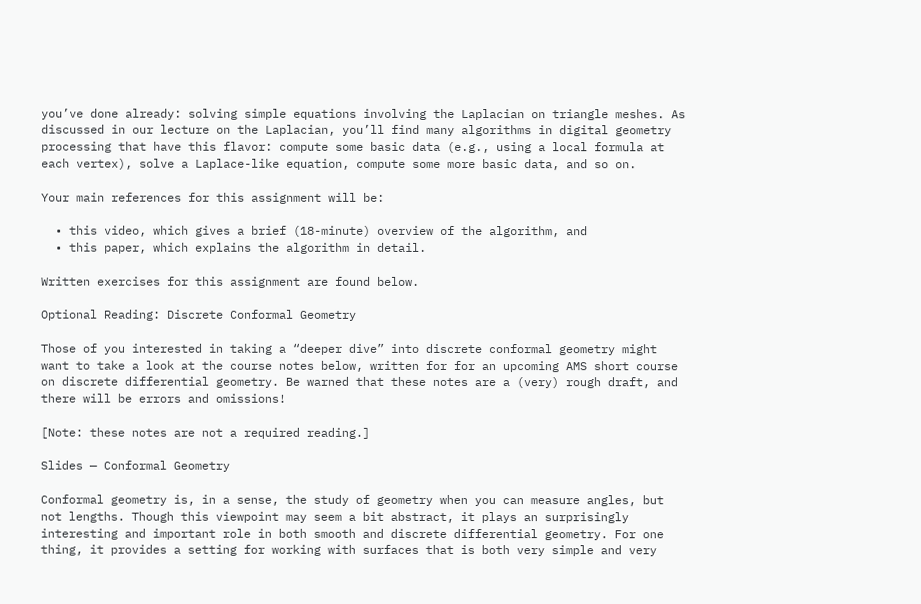you’ve done already: solving simple equations involving the Laplacian on triangle meshes. As discussed in our lecture on the Laplacian, you’ll find many algorithms in digital geometry processing that have this flavor: compute some basic data (e.g., using a local formula at each vertex), solve a Laplace-like equation, compute some more basic data, and so on.

Your main references for this assignment will be:

  • this video, which gives a brief (18-minute) overview of the algorithm, and
  • this paper, which explains the algorithm in detail.

Written exercises for this assignment are found below.

Optional Reading: Discrete Conformal Geometry

Those of you interested in taking a “deeper dive” into discrete conformal geometry might want to take a look at the course notes below, written for for an upcoming AMS short course on discrete differential geometry. Be warned that these notes are a (very) rough draft, and there will be errors and omissions!

[Note: these notes are not a required reading.]

Slides — Conformal Geometry

Conformal geometry is, in a sense, the study of geometry when you can measure angles, but not lengths. Though this viewpoint may seem a bit abstract, it plays an surprisingly interesting and important role in both smooth and discrete differential geometry. For one thing, it provides a setting for working with surfaces that is both very simple and very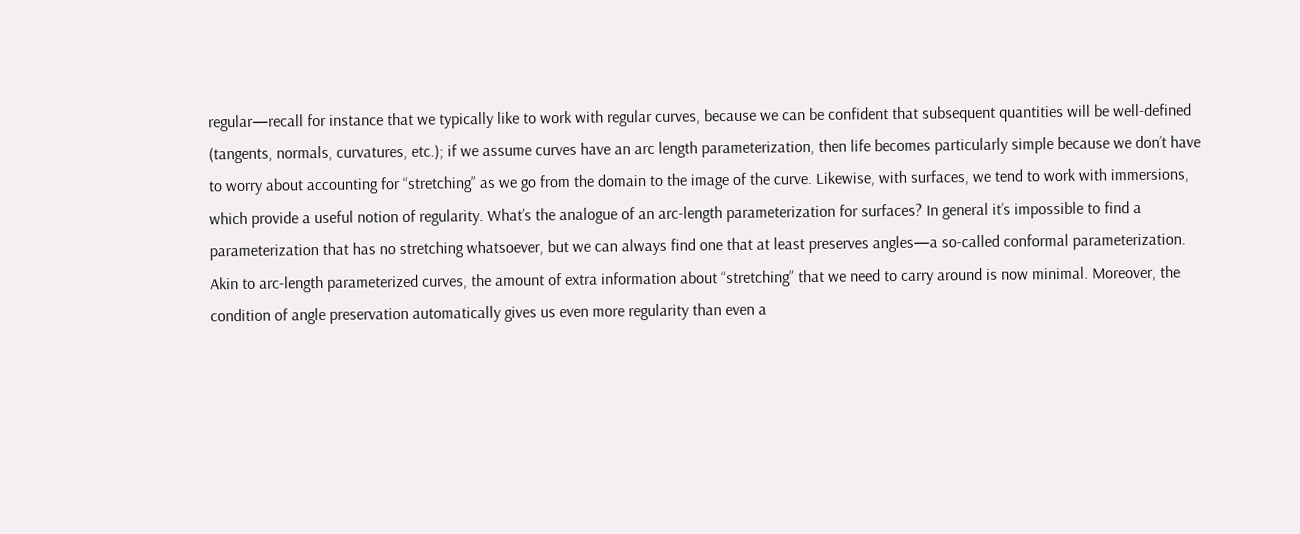regular—recall for instance that we typically like to work with regular curves, because we can be confident that subsequent quantities will be well-defined (tangents, normals, curvatures, etc.); if we assume curves have an arc length parameterization, then life becomes particularly simple because we don’t have to worry about accounting for “stretching” as we go from the domain to the image of the curve. Likewise, with surfaces, we tend to work with immersions, which provide a useful notion of regularity. What’s the analogue of an arc-length parameterization for surfaces? In general it’s impossible to find a parameterization that has no stretching whatsoever, but we can always find one that at least preserves angles—a so-called conformal parameterization. Akin to arc-length parameterized curves, the amount of extra information about “stretching” that we need to carry around is now minimal. Moreover, the condition of angle preservation automatically gives us even more regularity than even a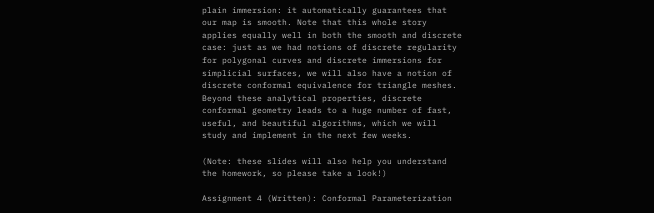plain immersion: it automatically guarantees that our map is smooth. Note that this whole story applies equally well in both the smooth and discrete case: just as we had notions of discrete regularity for polygonal curves and discrete immersions for simplicial surfaces, we will also have a notion of discrete conformal equivalence for triangle meshes. Beyond these analytical properties, discrete conformal geometry leads to a huge number of fast, useful, and beautiful algorithms, which we will study and implement in the next few weeks.

(Note: these slides will also help you understand the homework, so please take a look!)

Assignment 4 (Written): Conformal Parameterization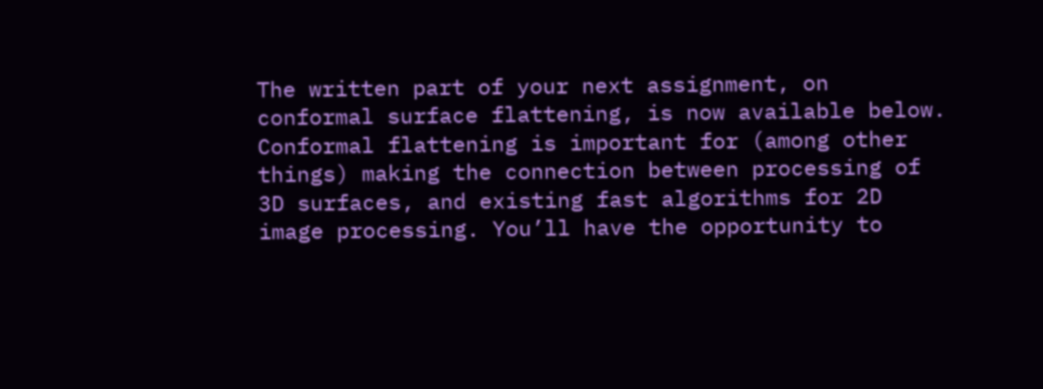The written part of your next assignment, on conformal surface flattening, is now available below. Conformal flattening is important for (among other things) making the connection between processing of 3D surfaces, and existing fast algorithms for 2D image processing. You’ll have the opportunity to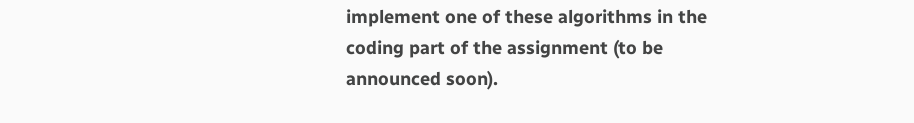implement one of these algorithms in the coding part of the assignment (to be announced soon).